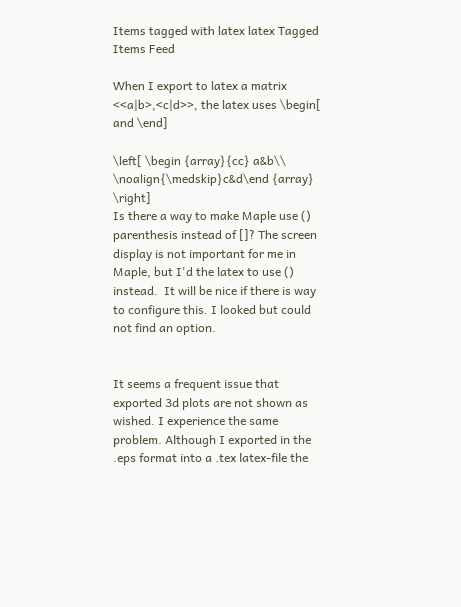Items tagged with latex latex Tagged Items Feed

When I export to latex a matrix  <<a|b>,<c|d>>, the latex uses \begin[ and \end]

\left[ \begin {array}{cc} a&b\\ \noalign{\medskip}c&d\end {array} \right]
Is there a way to make Maple use () parenthesis instead of []? The screen display is not important for me in Maple, but I'd the latex to use () instead.  It will be nice if there is way to configure this. I looked but could not find an option.


It seems a frequent issue that exported 3d plots are not shown as wished. I experience the same problem. Although I exported in the .eps format into a .tex latex-file the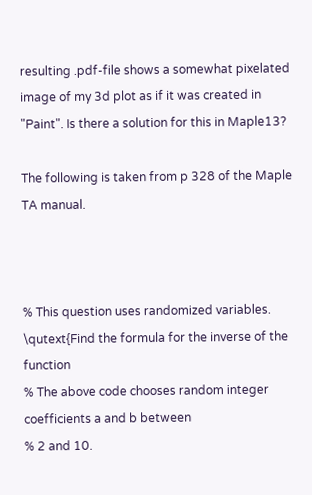resulting .pdf-file shows a somewhat pixelated image of my 3d plot as if it was created in "Paint". Is there a solution for this in Maple13?

The following is taken from p 328 of the Maple TA manual.



% This question uses randomized variables.
\qutext{Find the formula for the inverse of the function
% The above code chooses random integer coefficients a and b between
% 2 and 10.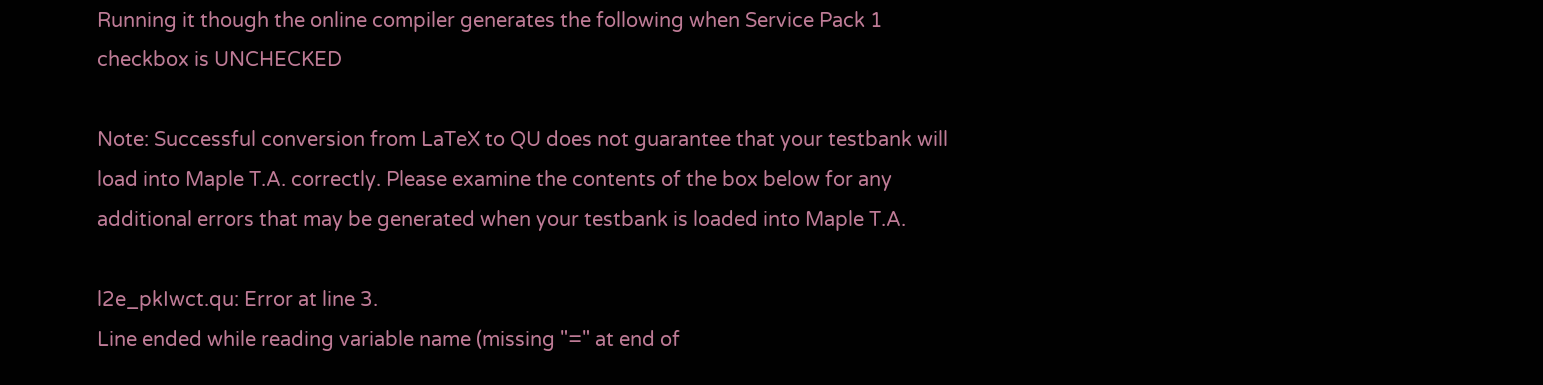Running it though the online compiler generates the following when Service Pack 1 checkbox is UNCHECKED

Note: Successful conversion from LaTeX to QU does not guarantee that your testbank will load into Maple T.A. correctly. Please examine the contents of the box below for any additional errors that may be generated when your testbank is loaded into Maple T.A.

l2e_pkIwct.qu: Error at line 3.
Line ended while reading variable name (missing "=" at end of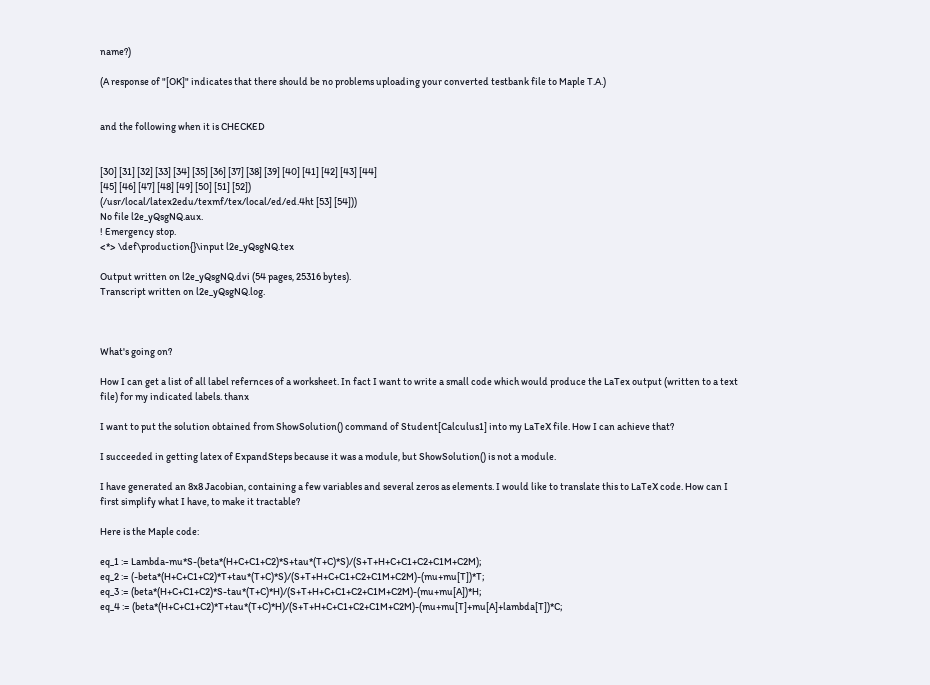name?)

(A response of "[OK]" indicates that there should be no problems uploading your converted testbank file to Maple T.A.)


and the following when it is CHECKED


[30] [31] [32] [33] [34] [35] [36] [37] [38] [39] [40] [41] [42] [43] [44]
[45] [46] [47] [48] [49] [50] [51] [52])
(/usr/local/latex2edu/texmf/tex/local/ed/ed.4ht [53] [54]))
No file l2e_yQsgNQ.aux.
! Emergency stop.
<*> \def\production{}\input l2e_yQsgNQ.tex

Output written on l2e_yQsgNQ.dvi (54 pages, 25316 bytes).
Transcript written on l2e_yQsgNQ.log.



What's going on?

How I can get a list of all label refernces of a worksheet. In fact I want to write a small code which would produce the LaTex output (written to a text file) for my indicated labels. thanx

I want to put the solution obtained from ShowSolution() command of Student[Calculus1] into my LaTeX file. How I can achieve that?

I succeeded in getting latex of ExpandSteps because it was a module, but ShowSolution() is not a module.

I have generated an 8x8 Jacobian, containing a few variables and several zeros as elements. I would like to translate this to LaTeX code. How can I first simplify what I have, to make it tractable?

Here is the Maple code:

eq_1 := Lambda-mu*S-(beta*(H+C+C1+C2)*S+tau*(T+C)*S)/(S+T+H+C+C1+C2+C1M+C2M);
eq_2 := (-beta*(H+C+C1+C2)*T+tau*(T+C)*S)/(S+T+H+C+C1+C2+C1M+C2M)-(mu+mu[T])*T;
eq_3 := (beta*(H+C+C1+C2)*S-tau*(T+C)*H)/(S+T+H+C+C1+C2+C1M+C2M)-(mu+mu[A])*H;
eq_4 := (beta*(H+C+C1+C2)*T+tau*(T+C)*H)/(S+T+H+C+C1+C2+C1M+C2M)-(mu+mu[T]+mu[A]+lambda[T])*C;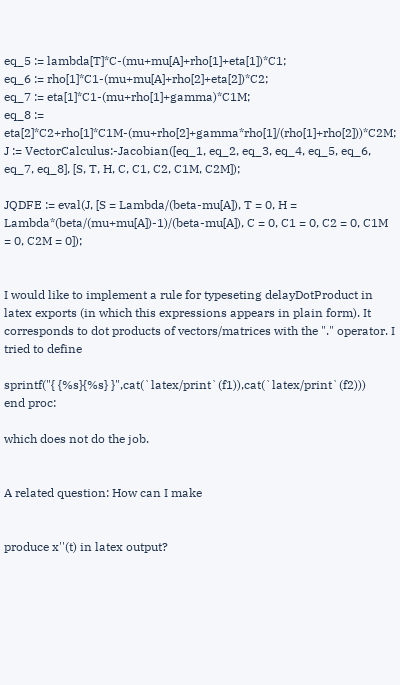eq_5 := lambda[T]*C-(mu+mu[A]+rho[1]+eta[1])*C1;
eq_6 := rho[1]*C1-(mu+mu[A]+rho[2]+eta[2])*C2;
eq_7 := eta[1]*C1-(mu+rho[1]+gamma)*C1M;
eq_8 := eta[2]*C2+rho[1]*C1M-(mu+rho[2]+gamma*rho[1]/(rho[1]+rho[2]))*C2M;
J := VectorCalculus:-Jacobian([eq_1, eq_2, eq_3, eq_4, eq_5, eq_6, eq_7, eq_8], [S, T, H, C, C1, C2, C1M, C2M]);

JQDFE := eval(J, [S = Lambda/(beta-mu[A]), T = 0, H = Lambda*(beta/(mu+mu[A])-1)/(beta-mu[A]), C = 0, C1 = 0, C2 = 0, C1M = 0, C2M = 0]);


I would like to implement a rule for typeseting delayDotProduct in latex exports (in which this expressions appears in plain form). It corresponds to dot products of vectors/matrices with the "." operator. I tried to define

sprintf("{ {%s}{%s} }",cat(`latex/print`(f1)),cat(`latex/print`(f2)))
end proc:

which does not do the job.


A related question: How can I make


produce x''(t) in latex output?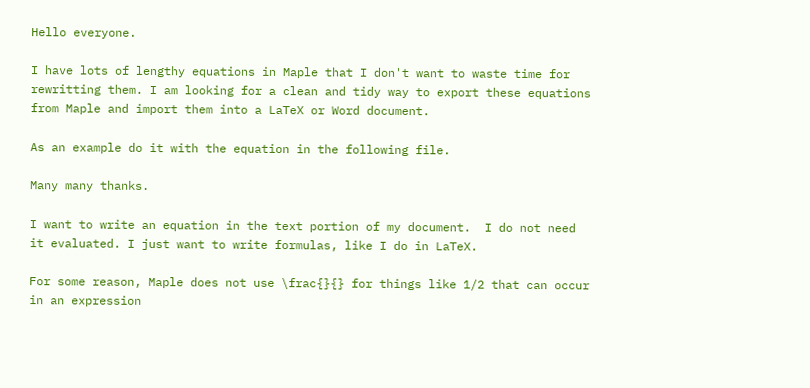Hello everyone.

I have lots of lengthy equations in Maple that I don't want to waste time for rewritting them. I am looking for a clean and tidy way to export these equations from Maple and import them into a LaTeX or Word document.

As an example do it with the equation in the following file.

Many many thanks.

I want to write an equation in the text portion of my document.  I do not need it evaluated. I just want to write formulas, like I do in LaTeX.

For some reason, Maple does not use \frac{}{} for things like 1/2 that can occur in an expression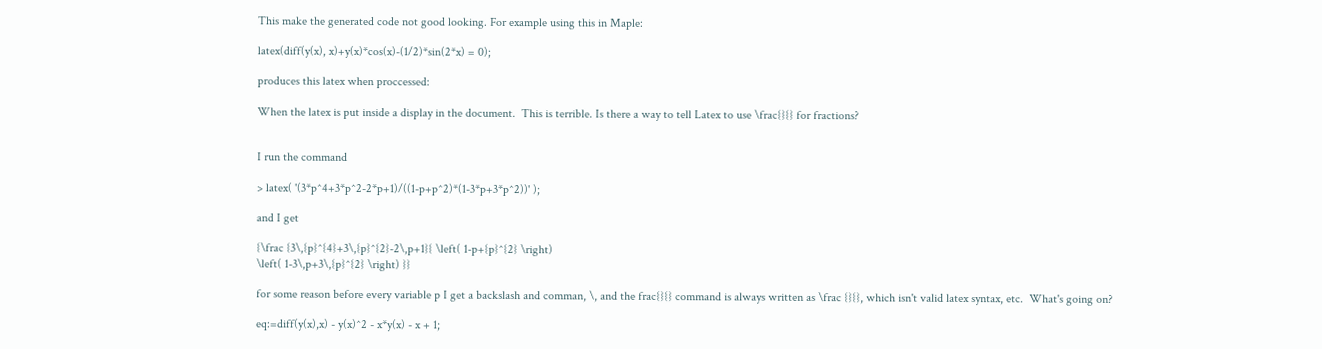This make the generated code not good looking. For example using this in Maple:

latex(diff(y(x), x)+y(x)*cos(x)-(1/2)*sin(2*x) = 0);

produces this latex when proccessed:

When the latex is put inside a display in the document.  This is terrible. Is there a way to tell Latex to use \frac{}{} for fractions?


I run the command

> latex( '(3*p^4+3*p^2-2*p+1)/((1-p+p^2)*(1-3*p+3*p^2))' );

and I get

{\frac {3\,{p}^{4}+3\,{p}^{2}-2\,p+1}{ \left( 1-p+{p}^{2} \right)
\left( 1-3\,p+3\,{p}^{2} \right) }}

for some reason before every variable p I get a backslash and comman, \, and the frac{}{} command is always written as \frac {}{}, which isn't valid latex syntax, etc.  What's going on?

eq:=diff(y(x),x) - y(x)^2 - x*y(x) - x + 1;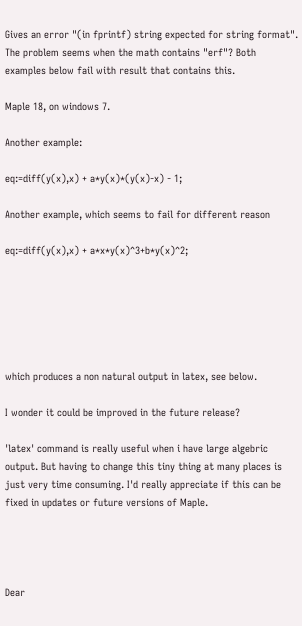Gives an error "(in fprintf) string expected for string format". The problem seems when the math contains "erf"? Both examples below fail with result that contains this.

Maple 18, on windows 7.

Another example:

eq:=diff(y(x),x) + a*y(x)*(y(x)-x) - 1;

Another example, which seems to fail for different reason

eq:=diff(y(x),x) + a*x*y(x)^3+b*y(x)^2;






which produces a non natural output in latex, see below.

I wonder it could be improved in the future release?

'latex' command is really useful when i have large algebric output. But having to change this tiny thing at many places is just very time consuming. I'd really appreciate if this can be fixed in updates or future versions of Maple.




Dear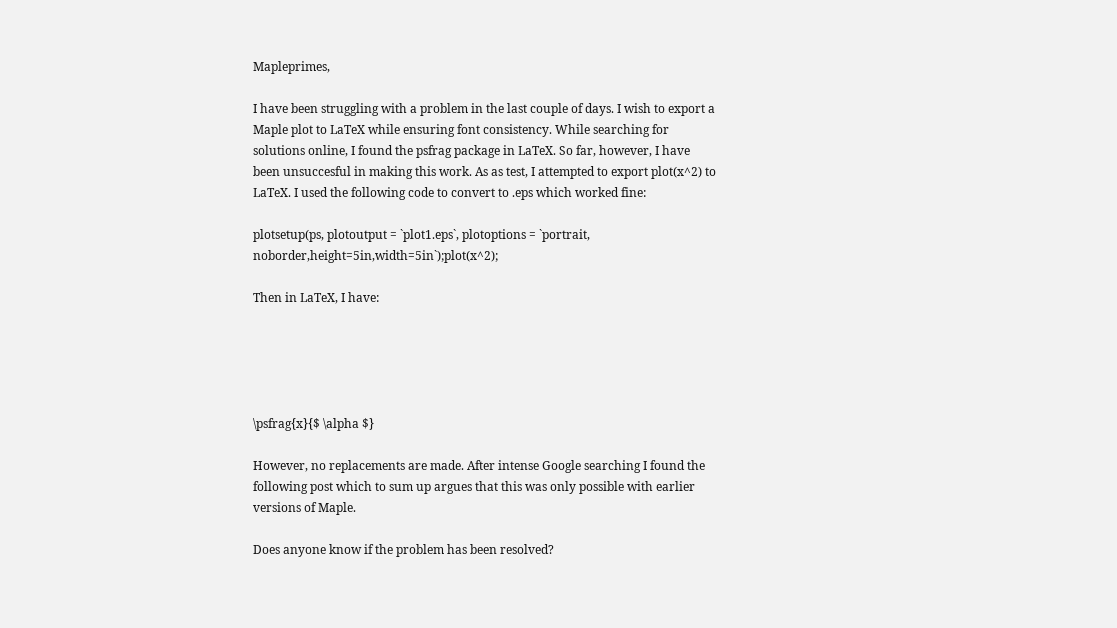Mapleprimes,

I have been struggling with a problem in the last couple of days. I wish to export a Maple plot to LaTeX while ensuring font consistency. While searching for solutions online, I found the psfrag package in LaTeX. So far, however, I have been unsuccesful in making this work. As as test, I attempted to export plot(x^2) to LaTeX. I used the following code to convert to .eps which worked fine:

plotsetup(ps, plotoutput = `plot1.eps`, plotoptions = `portrait, noborder,height=5in,width=5in`);plot(x^2);

Then in LaTeX, I have:





\psfrag{x}{$ \alpha $}

However, no replacements are made. After intense Google searching I found the following post which to sum up argues that this was only possible with earlier versions of Maple.

Does anyone know if the problem has been resolved?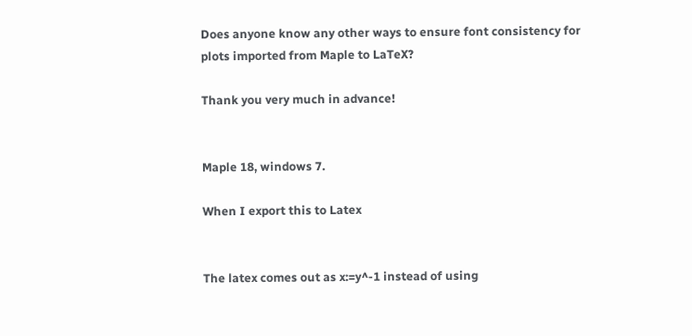Does anyone know any other ways to ensure font consistency for plots imported from Maple to LaTeX?

Thank you very much in advance!


Maple 18, windows 7.

When I export this to Latex


The latex comes out as x:=y^-1 instead of using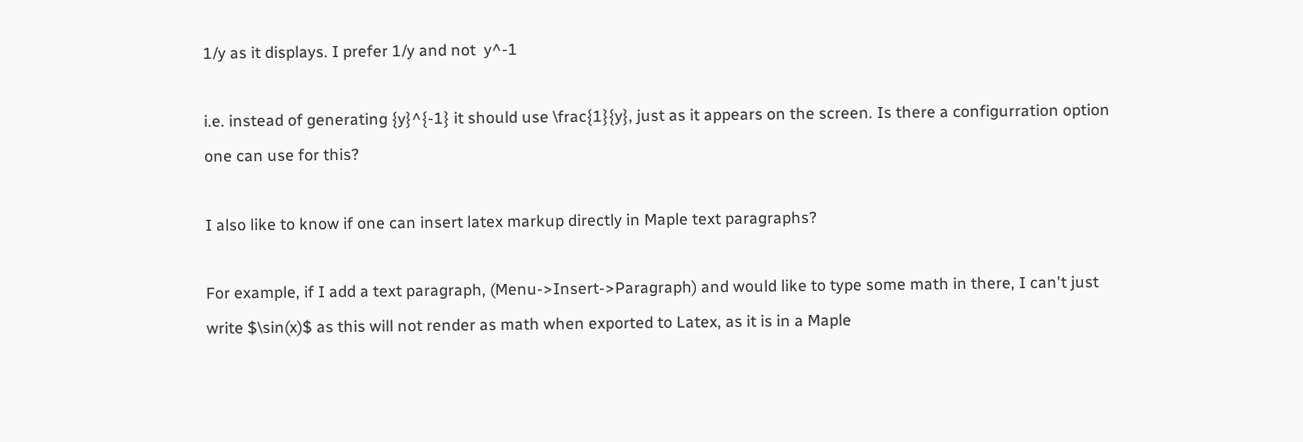1/y as it displays. I prefer 1/y and not  y^-1

i.e. instead of generating {y}^{-1} it should use \frac{1}{y}, just as it appears on the screen. Is there a configurration option one can use for this?

I also like to know if one can insert latex markup directly in Maple text paragraphs?

For example, if I add a text paragraph, (Menu->Insert->Paragraph) and would like to type some math in there, I can't just write $\sin(x)$ as this will not render as math when exported to Latex, as it is in a Maple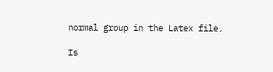normal group in the Latex file.

Is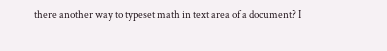there another way to typeset math in text area of a document? I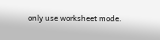only use worksheet mode.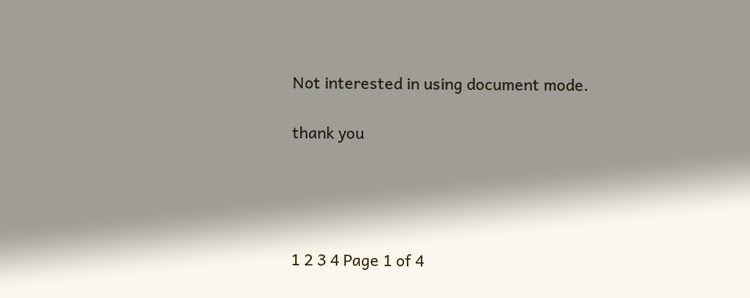Not interested in using document mode.

thank you




1 2 3 4 Page 1 of 4